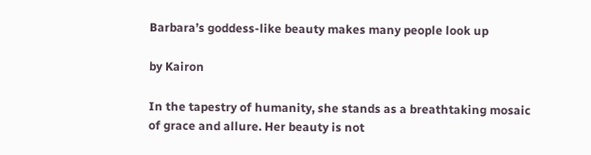Barbara’s goddess-like beauty makes many people look up

by Kairon

In the tapestry of humanity, she stands as a breathtaking mosaic of grace and allure. Her beauty is not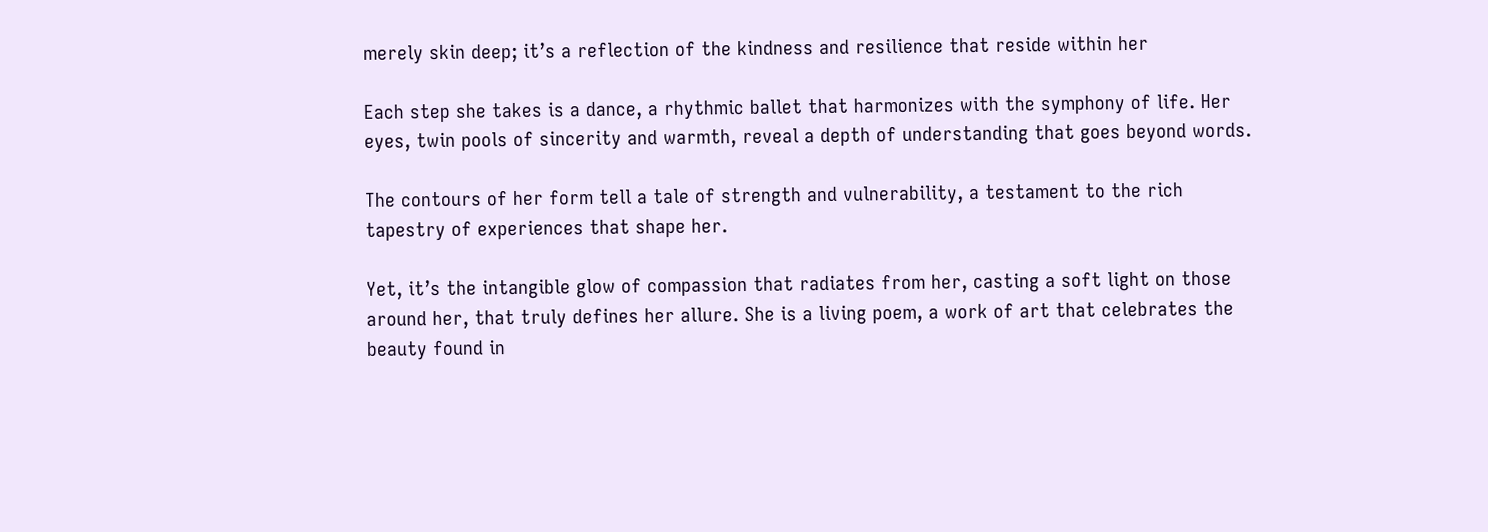merely skin deep; it’s a reflection of the kindness and resilience that reside within her

Each step she takes is a dance, a rhythmic ballet that harmonizes with the symphony of life. Her eyes, twin pools of sincerity and warmth, reveal a depth of understanding that goes beyond words.

The contours of her form tell a tale of strength and vulnerability, a testament to the rich tapestry of experiences that shape her.

Yet, it’s the intangible glow of compassion that radiates from her, casting a soft light on those around her, that truly defines her allure. She is a living poem, a work of art that celebrates the beauty found in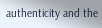authenticity and the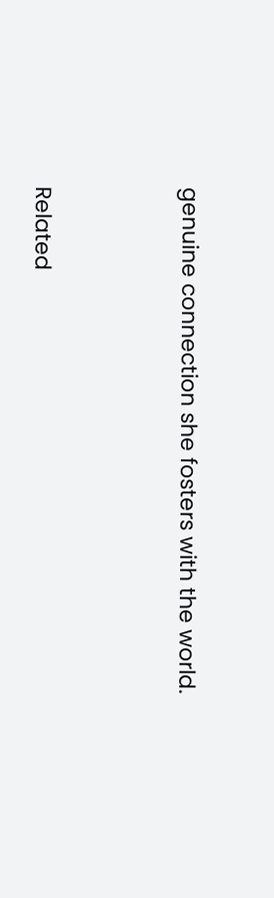genuine connection she fosters with the world.




Related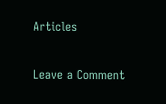Articles

Leave a Comment